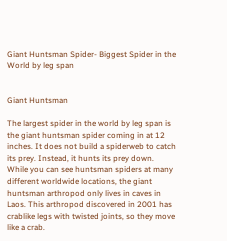Giant Huntsman Spider- Biggest Spider in the World by leg span


Giant Huntsman

The largest spider in the world by leg span is the giant huntsman spider coming in at 12 inches. It does not build a spiderweb to catch its prey. Instead, it hunts its prey down. While you can see huntsman spiders at many different worldwide locations, the giant huntsman arthropod only lives in caves in Laos. This arthropod discovered in 2001 has crablike legs with twisted joints, so they move like a crab.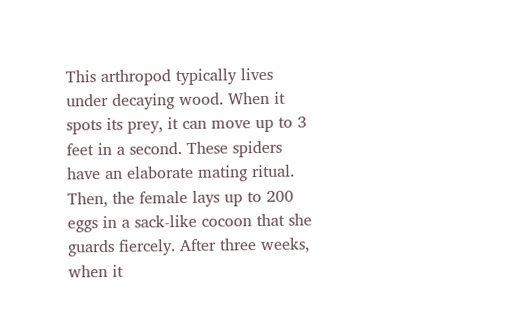This arthropod typically lives under decaying wood. When it spots its prey, it can move up to 3 feet in a second. These spiders have an elaborate mating ritual. Then, the female lays up to 200 eggs in a sack-like cocoon that she guards fiercely. After three weeks, when it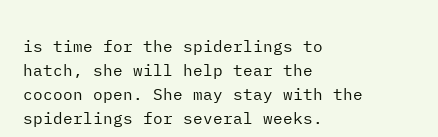is time for the spiderlings to hatch, she will help tear the cocoon open. She may stay with the spiderlings for several weeks.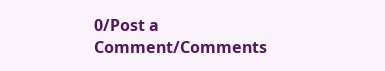0/Post a Comment/Comments